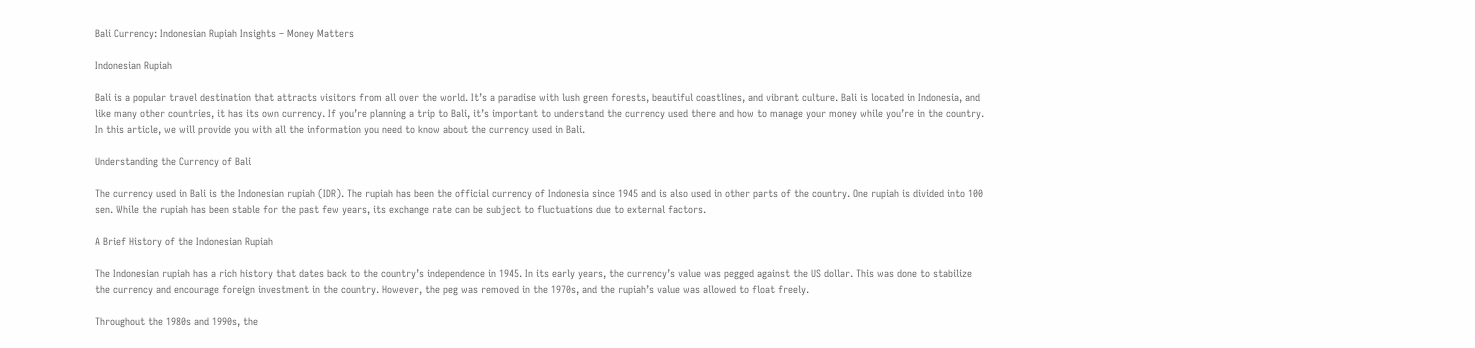Bali Currency: Indonesian Rupiah Insights – Money Matters

Indonesian Rupiah

Bali is a popular travel destination that attracts visitors from all over the world. It’s a paradise with lush green forests, beautiful coastlines, and vibrant culture. Bali is located in Indonesia, and like many other countries, it has its own currency. If you’re planning a trip to Bali, it’s important to understand the currency used there and how to manage your money while you’re in the country. In this article, we will provide you with all the information you need to know about the currency used in Bali.

Understanding the Currency of Bali

The currency used in Bali is the Indonesian rupiah (IDR). The rupiah has been the official currency of Indonesia since 1945 and is also used in other parts of the country. One rupiah is divided into 100 sen. While the rupiah has been stable for the past few years, its exchange rate can be subject to fluctuations due to external factors.

A Brief History of the Indonesian Rupiah

The Indonesian rupiah has a rich history that dates back to the country’s independence in 1945. In its early years, the currency’s value was pegged against the US dollar. This was done to stabilize the currency and encourage foreign investment in the country. However, the peg was removed in the 1970s, and the rupiah’s value was allowed to float freely.

Throughout the 1980s and 1990s, the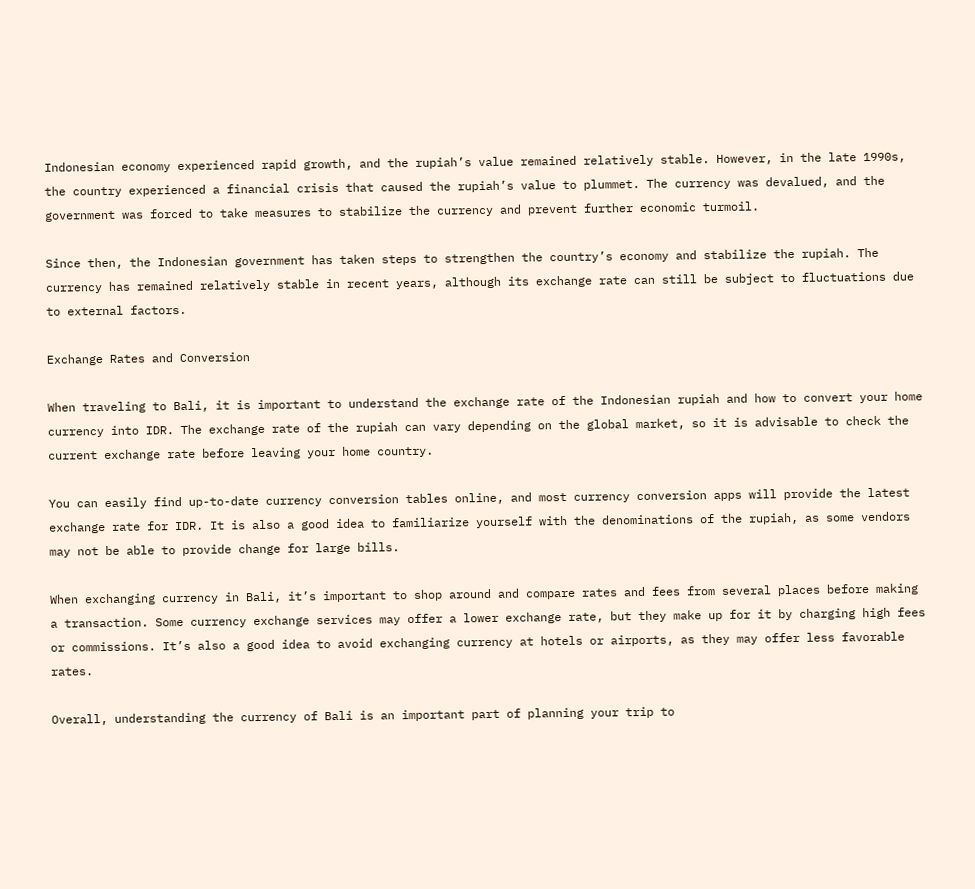Indonesian economy experienced rapid growth, and the rupiah’s value remained relatively stable. However, in the late 1990s, the country experienced a financial crisis that caused the rupiah’s value to plummet. The currency was devalued, and the government was forced to take measures to stabilize the currency and prevent further economic turmoil.

Since then, the Indonesian government has taken steps to strengthen the country’s economy and stabilize the rupiah. The currency has remained relatively stable in recent years, although its exchange rate can still be subject to fluctuations due to external factors.

Exchange Rates and Conversion

When traveling to Bali, it is important to understand the exchange rate of the Indonesian rupiah and how to convert your home currency into IDR. The exchange rate of the rupiah can vary depending on the global market, so it is advisable to check the current exchange rate before leaving your home country.

You can easily find up-to-date currency conversion tables online, and most currency conversion apps will provide the latest exchange rate for IDR. It is also a good idea to familiarize yourself with the denominations of the rupiah, as some vendors may not be able to provide change for large bills.

When exchanging currency in Bali, it’s important to shop around and compare rates and fees from several places before making a transaction. Some currency exchange services may offer a lower exchange rate, but they make up for it by charging high fees or commissions. It’s also a good idea to avoid exchanging currency at hotels or airports, as they may offer less favorable rates.

Overall, understanding the currency of Bali is an important part of planning your trip to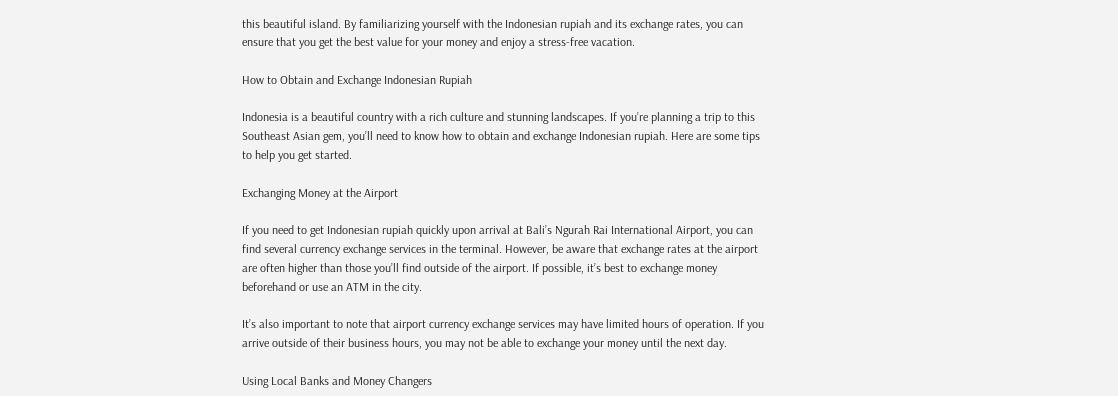this beautiful island. By familiarizing yourself with the Indonesian rupiah and its exchange rates, you can ensure that you get the best value for your money and enjoy a stress-free vacation.

How to Obtain and Exchange Indonesian Rupiah

Indonesia is a beautiful country with a rich culture and stunning landscapes. If you’re planning a trip to this Southeast Asian gem, you’ll need to know how to obtain and exchange Indonesian rupiah. Here are some tips to help you get started.

Exchanging Money at the Airport

If you need to get Indonesian rupiah quickly upon arrival at Bali’s Ngurah Rai International Airport, you can find several currency exchange services in the terminal. However, be aware that exchange rates at the airport are often higher than those you’ll find outside of the airport. If possible, it’s best to exchange money beforehand or use an ATM in the city.

It’s also important to note that airport currency exchange services may have limited hours of operation. If you arrive outside of their business hours, you may not be able to exchange your money until the next day.

Using Local Banks and Money Changers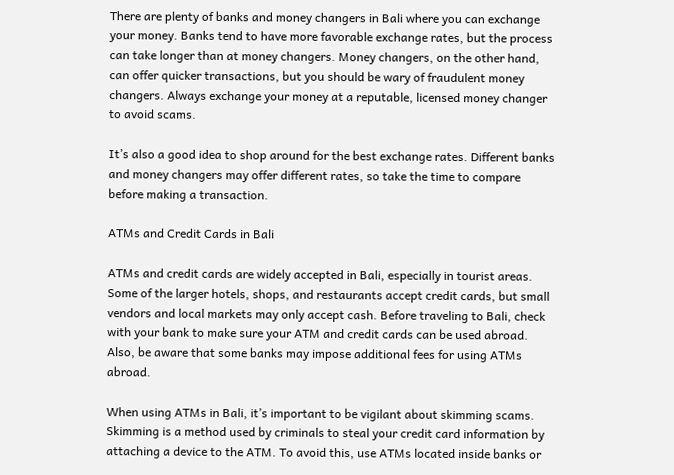There are plenty of banks and money changers in Bali where you can exchange your money. Banks tend to have more favorable exchange rates, but the process can take longer than at money changers. Money changers, on the other hand, can offer quicker transactions, but you should be wary of fraudulent money changers. Always exchange your money at a reputable, licensed money changer to avoid scams.

It’s also a good idea to shop around for the best exchange rates. Different banks and money changers may offer different rates, so take the time to compare before making a transaction.

ATMs and Credit Cards in Bali

ATMs and credit cards are widely accepted in Bali, especially in tourist areas. Some of the larger hotels, shops, and restaurants accept credit cards, but small vendors and local markets may only accept cash. Before traveling to Bali, check with your bank to make sure your ATM and credit cards can be used abroad. Also, be aware that some banks may impose additional fees for using ATMs abroad.

When using ATMs in Bali, it’s important to be vigilant about skimming scams. Skimming is a method used by criminals to steal your credit card information by attaching a device to the ATM. To avoid this, use ATMs located inside banks or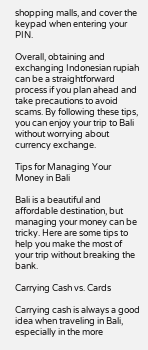shopping malls, and cover the keypad when entering your PIN.

Overall, obtaining and exchanging Indonesian rupiah can be a straightforward process if you plan ahead and take precautions to avoid scams. By following these tips, you can enjoy your trip to Bali without worrying about currency exchange.

Tips for Managing Your Money in Bali

Bali is a beautiful and affordable destination, but managing your money can be tricky. Here are some tips to help you make the most of your trip without breaking the bank.

Carrying Cash vs. Cards

Carrying cash is always a good idea when traveling in Bali, especially in the more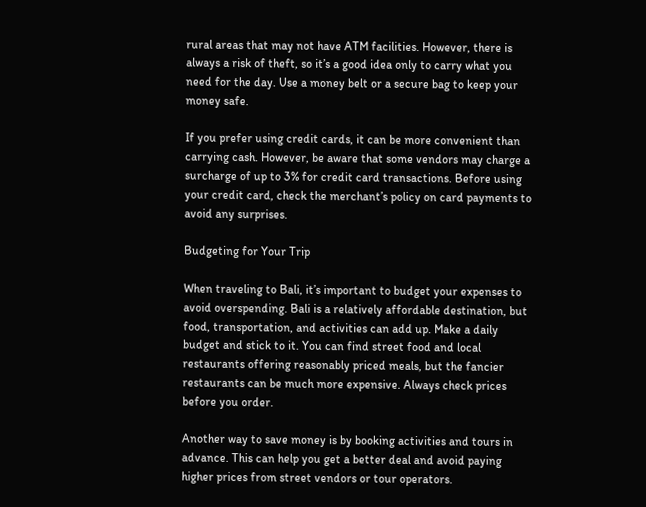rural areas that may not have ATM facilities. However, there is always a risk of theft, so it’s a good idea only to carry what you need for the day. Use a money belt or a secure bag to keep your money safe.

If you prefer using credit cards, it can be more convenient than carrying cash. However, be aware that some vendors may charge a surcharge of up to 3% for credit card transactions. Before using your credit card, check the merchant’s policy on card payments to avoid any surprises.

Budgeting for Your Trip

When traveling to Bali, it’s important to budget your expenses to avoid overspending. Bali is a relatively affordable destination, but food, transportation, and activities can add up. Make a daily budget and stick to it. You can find street food and local restaurants offering reasonably priced meals, but the fancier restaurants can be much more expensive. Always check prices before you order.

Another way to save money is by booking activities and tours in advance. This can help you get a better deal and avoid paying higher prices from street vendors or tour operators.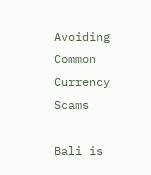Avoiding Common Currency Scams

Bali is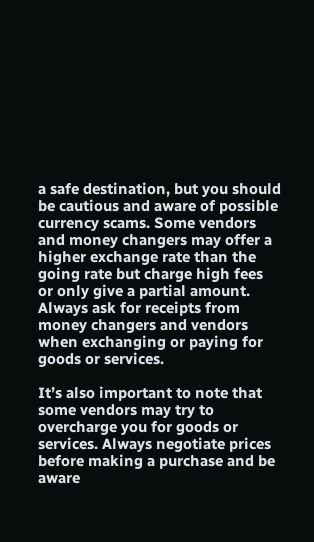a safe destination, but you should be cautious and aware of possible currency scams. Some vendors and money changers may offer a higher exchange rate than the going rate but charge high fees or only give a partial amount. Always ask for receipts from money changers and vendors when exchanging or paying for goods or services.

It’s also important to note that some vendors may try to overcharge you for goods or services. Always negotiate prices before making a purchase and be aware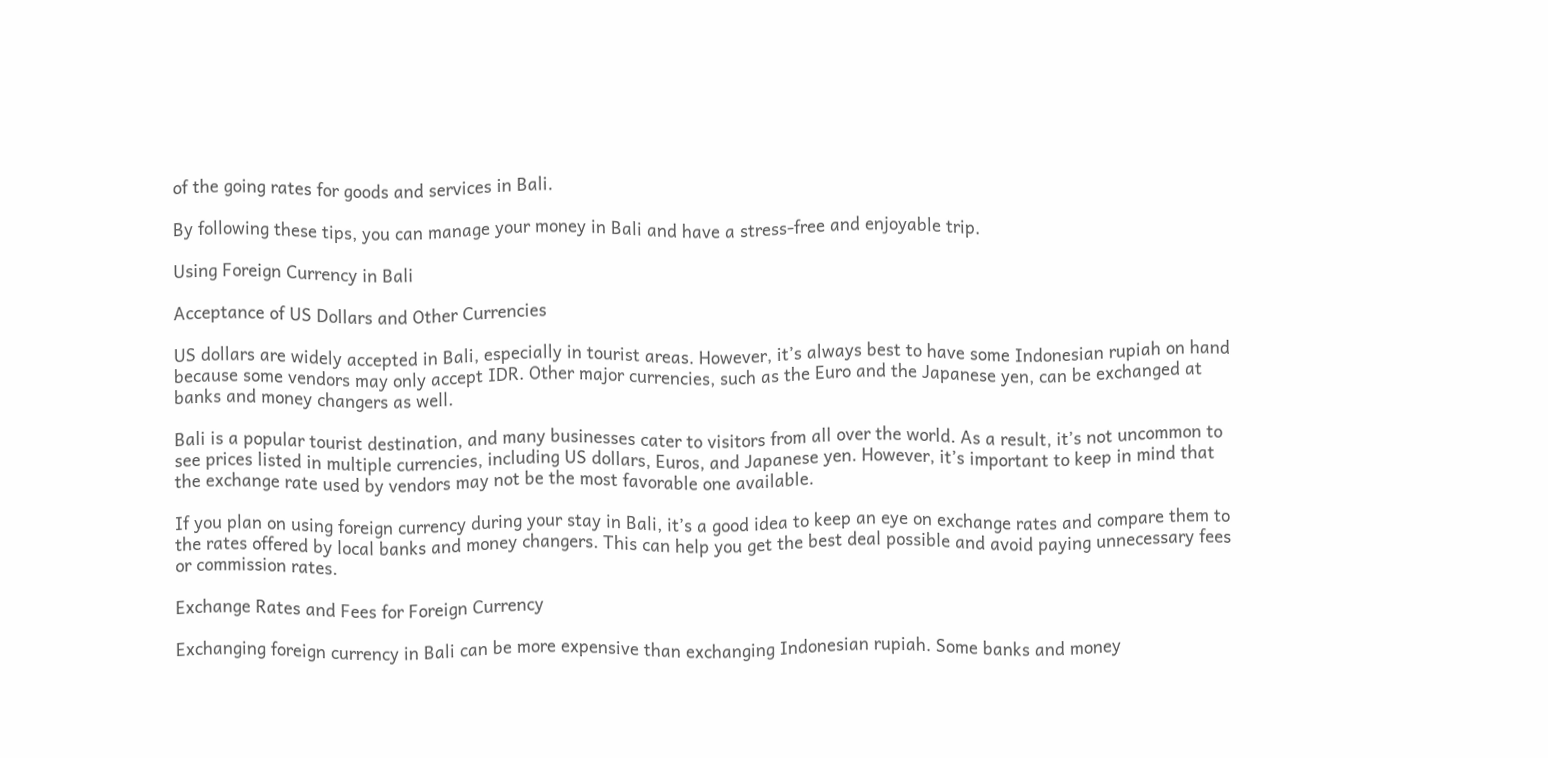of the going rates for goods and services in Bali.

By following these tips, you can manage your money in Bali and have a stress-free and enjoyable trip.

Using Foreign Currency in Bali

Acceptance of US Dollars and Other Currencies

US dollars are widely accepted in Bali, especially in tourist areas. However, it’s always best to have some Indonesian rupiah on hand because some vendors may only accept IDR. Other major currencies, such as the Euro and the Japanese yen, can be exchanged at banks and money changers as well.

Bali is a popular tourist destination, and many businesses cater to visitors from all over the world. As a result, it’s not uncommon to see prices listed in multiple currencies, including US dollars, Euros, and Japanese yen. However, it’s important to keep in mind that the exchange rate used by vendors may not be the most favorable one available.

If you plan on using foreign currency during your stay in Bali, it’s a good idea to keep an eye on exchange rates and compare them to the rates offered by local banks and money changers. This can help you get the best deal possible and avoid paying unnecessary fees or commission rates.

Exchange Rates and Fees for Foreign Currency

Exchanging foreign currency in Bali can be more expensive than exchanging Indonesian rupiah. Some banks and money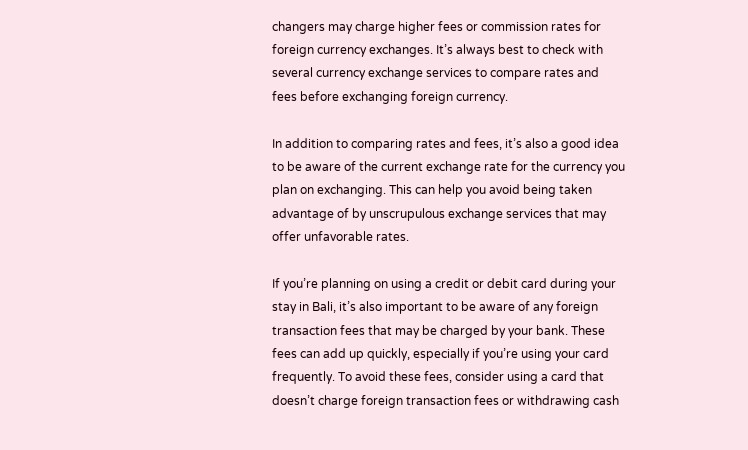changers may charge higher fees or commission rates for foreign currency exchanges. It’s always best to check with several currency exchange services to compare rates and fees before exchanging foreign currency.

In addition to comparing rates and fees, it’s also a good idea to be aware of the current exchange rate for the currency you plan on exchanging. This can help you avoid being taken advantage of by unscrupulous exchange services that may offer unfavorable rates.

If you’re planning on using a credit or debit card during your stay in Bali, it’s also important to be aware of any foreign transaction fees that may be charged by your bank. These fees can add up quickly, especially if you’re using your card frequently. To avoid these fees, consider using a card that doesn’t charge foreign transaction fees or withdrawing cash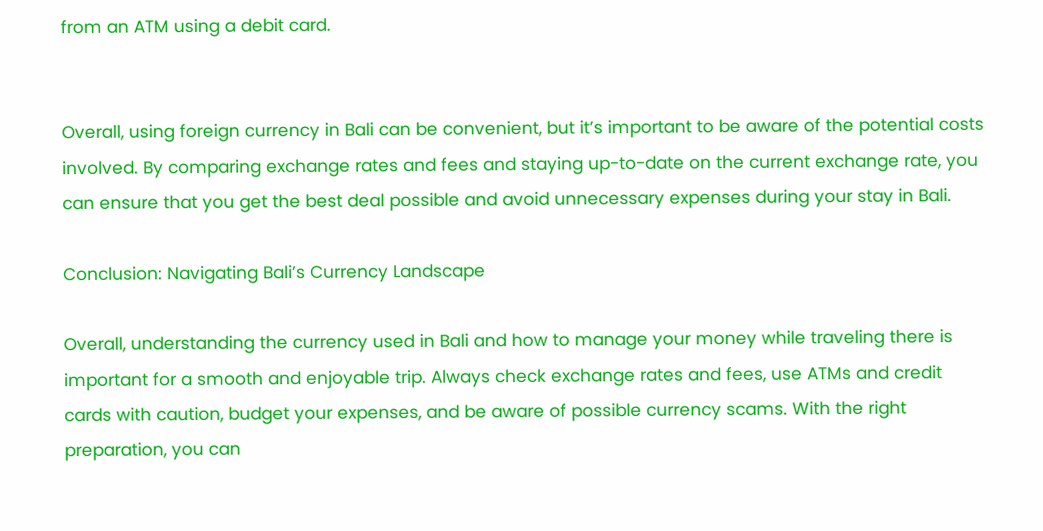from an ATM using a debit card.


Overall, using foreign currency in Bali can be convenient, but it’s important to be aware of the potential costs involved. By comparing exchange rates and fees and staying up-to-date on the current exchange rate, you can ensure that you get the best deal possible and avoid unnecessary expenses during your stay in Bali.

Conclusion: Navigating Bali’s Currency Landscape

Overall, understanding the currency used in Bali and how to manage your money while traveling there is important for a smooth and enjoyable trip. Always check exchange rates and fees, use ATMs and credit cards with caution, budget your expenses, and be aware of possible currency scams. With the right preparation, you can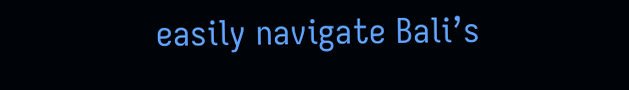easily navigate Bali’s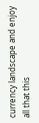currency landscape and enjoy all that this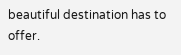beautiful destination has to offer.